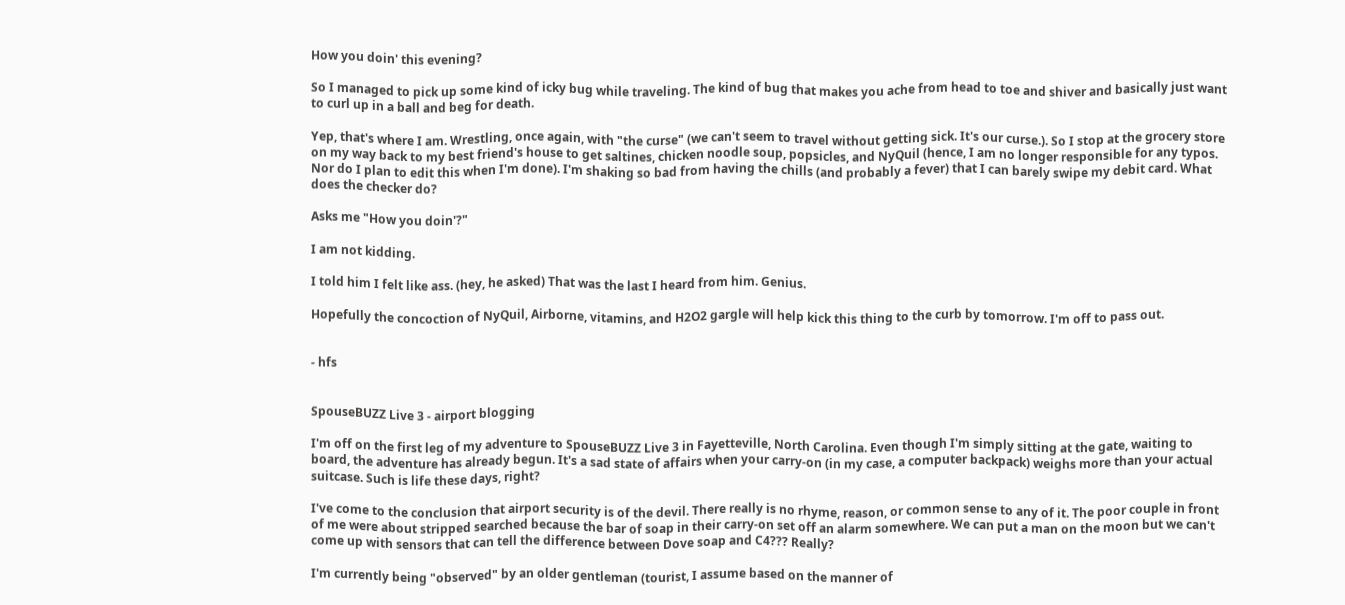How you doin' this evening?

So I managed to pick up some kind of icky bug while traveling. The kind of bug that makes you ache from head to toe and shiver and basically just want to curl up in a ball and beg for death.

Yep, that's where I am. Wrestling, once again, with "the curse" (we can't seem to travel without getting sick. It's our curse.). So I stop at the grocery store on my way back to my best friend's house to get saltines, chicken noodle soup, popsicles, and NyQuil (hence, I am no longer responsible for any typos. Nor do I plan to edit this when I'm done). I'm shaking so bad from having the chills (and probably a fever) that I can barely swipe my debit card. What does the checker do?

Asks me "How you doin'?"

I am not kidding.

I told him I felt like ass. (hey, he asked) That was the last I heard from him. Genius.

Hopefully the concoction of NyQuil, Airborne, vitamins, and H2O2 gargle will help kick this thing to the curb by tomorrow. I'm off to pass out.


- hfs


SpouseBUZZ Live 3 - airport blogging

I'm off on the first leg of my adventure to SpouseBUZZ Live 3 in Fayetteville, North Carolina. Even though I'm simply sitting at the gate, waiting to board, the adventure has already begun. It's a sad state of affairs when your carry-on (in my case, a computer backpack) weighs more than your actual suitcase. Such is life these days, right?

I've come to the conclusion that airport security is of the devil. There really is no rhyme, reason, or common sense to any of it. The poor couple in front of me were about stripped searched because the bar of soap in their carry-on set off an alarm somewhere. We can put a man on the moon but we can't come up with sensors that can tell the difference between Dove soap and C4??? Really?

I'm currently being "observed" by an older gentleman (tourist, I assume based on the manner of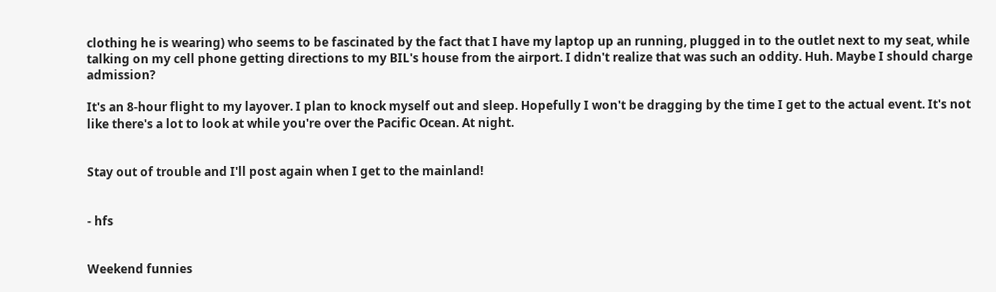clothing he is wearing) who seems to be fascinated by the fact that I have my laptop up an running, plugged in to the outlet next to my seat, while talking on my cell phone getting directions to my BIL's house from the airport. I didn't realize that was such an oddity. Huh. Maybe I should charge admission?

It's an 8-hour flight to my layover. I plan to knock myself out and sleep. Hopefully I won't be dragging by the time I get to the actual event. It's not like there's a lot to look at while you're over the Pacific Ocean. At night.


Stay out of trouble and I'll post again when I get to the mainland!


- hfs


Weekend funnies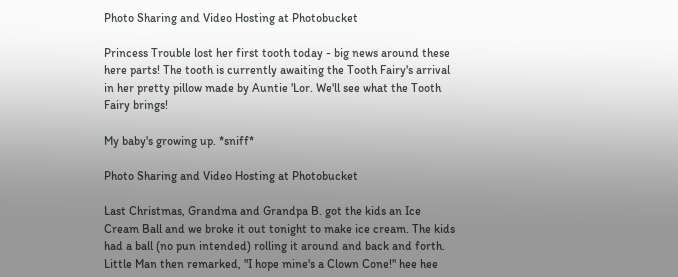Photo Sharing and Video Hosting at Photobucket

Princess Trouble lost her first tooth today - big news around these here parts! The tooth is currently awaiting the Tooth Fairy's arrival in her pretty pillow made by Auntie 'Lor. We'll see what the Tooth Fairy brings!

My baby's growing up. *sniff*

Photo Sharing and Video Hosting at Photobucket

Last Christmas, Grandma and Grandpa B. got the kids an Ice Cream Ball and we broke it out tonight to make ice cream. The kids had a ball (no pun intended) rolling it around and back and forth. Little Man then remarked, "I hope mine's a Clown Cone!" hee hee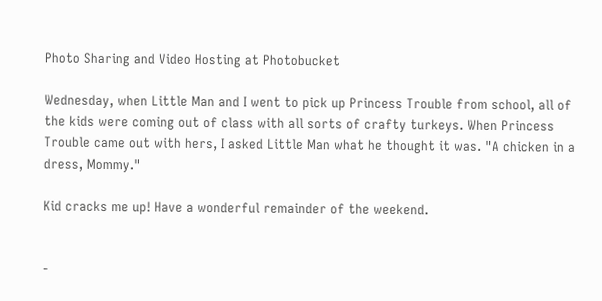Photo Sharing and Video Hosting at Photobucket

Wednesday, when Little Man and I went to pick up Princess Trouble from school, all of the kids were coming out of class with all sorts of crafty turkeys. When Princess Trouble came out with hers, I asked Little Man what he thought it was. "A chicken in a dress, Mommy."

Kid cracks me up! Have a wonderful remainder of the weekend.


-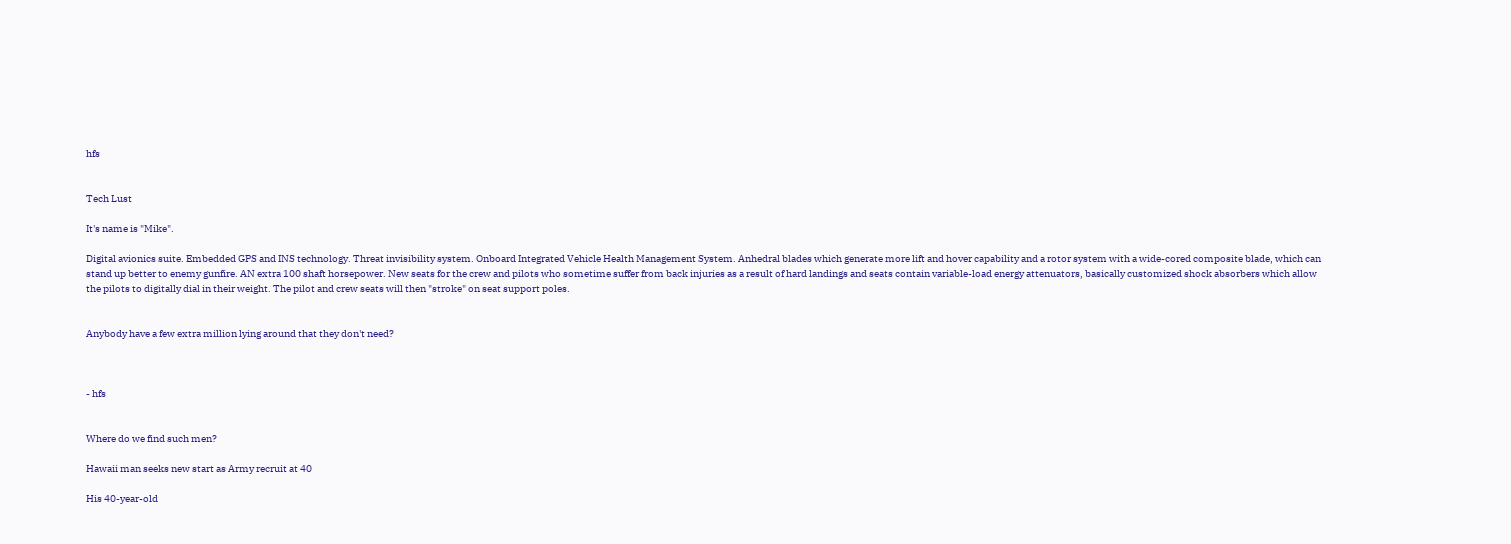hfs


Tech Lust

It's name is "Mike".

Digital avionics suite. Embedded GPS and INS technology. Threat invisibility system. Onboard Integrated Vehicle Health Management System. Anhedral blades which generate more lift and hover capability and a rotor system with a wide-cored composite blade, which can stand up better to enemy gunfire. AN extra 100 shaft horsepower. New seats for the crew and pilots who sometime suffer from back injuries as a result of hard landings and seats contain variable-load energy attenuators, basically customized shock absorbers which allow the pilots to digitally dial in their weight. The pilot and crew seats will then "stroke" on seat support poles.


Anybody have a few extra million lying around that they don't need?



- hfs


Where do we find such men?

Hawaii man seeks new start as Army recruit at 40

His 40-year-old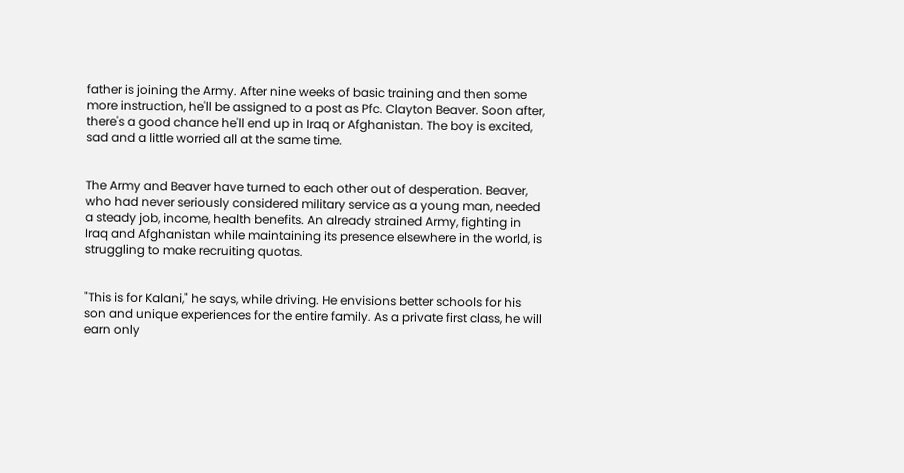father is joining the Army. After nine weeks of basic training and then some more instruction, he'll be assigned to a post as Pfc. Clayton Beaver. Soon after, there's a good chance he'll end up in Iraq or Afghanistan. The boy is excited, sad and a little worried all at the same time.


The Army and Beaver have turned to each other out of desperation. Beaver, who had never seriously considered military service as a young man, needed a steady job, income, health benefits. An already strained Army, fighting in Iraq and Afghanistan while maintaining its presence elsewhere in the world, is struggling to make recruiting quotas.


"This is for Kalani," he says, while driving. He envisions better schools for his son and unique experiences for the entire family. As a private first class, he will earn only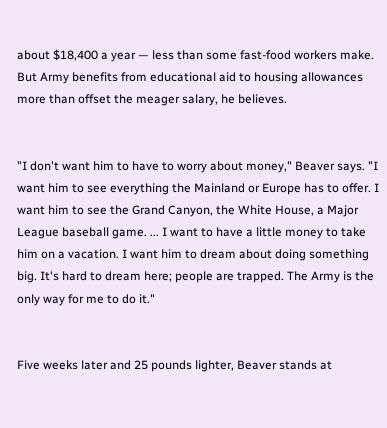about $18,400 a year — less than some fast-food workers make. But Army benefits from educational aid to housing allowances more than offset the meager salary, he believes.


"I don't want him to have to worry about money," Beaver says. "I want him to see everything the Mainland or Europe has to offer. I want him to see the Grand Canyon, the White House, a Major League baseball game. ... I want to have a little money to take him on a vacation. I want him to dream about doing something big. It's hard to dream here; people are trapped. The Army is the only way for me to do it."


Five weeks later and 25 pounds lighter, Beaver stands at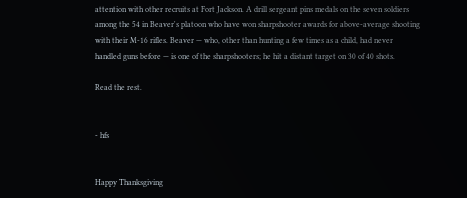attention with other recruits at Fort Jackson. A drill sergeant pins medals on the seven soldiers among the 54 in Beaver's platoon who have won sharpshooter awards for above-average shooting with their M-16 rifles. Beaver — who, other than hunting a few times as a child, had never handled guns before — is one of the sharpshooters; he hit a distant target on 30 of 40 shots.

Read the rest.


- hfs


Happy Thanksgiving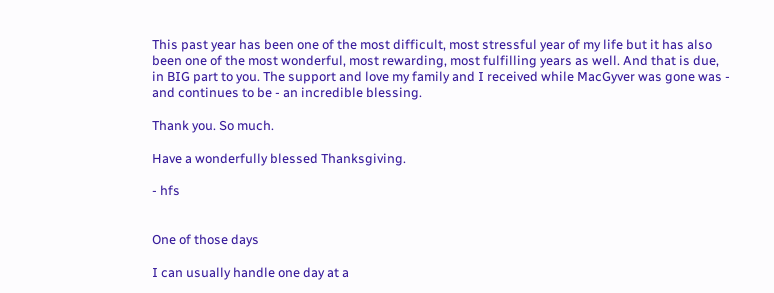This past year has been one of the most difficult, most stressful year of my life but it has also been one of the most wonderful, most rewarding, most fulfilling years as well. And that is due, in BIG part to you. The support and love my family and I received while MacGyver was gone was - and continues to be - an incredible blessing.

Thank you. So much.

Have a wonderfully blessed Thanksgiving.

- hfs


One of those days

I can usually handle one day at a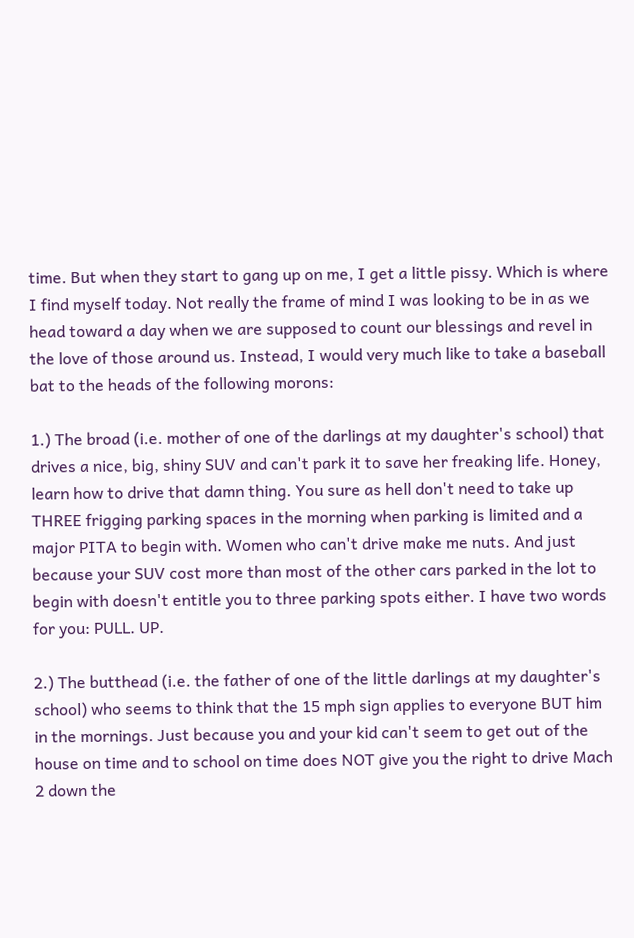time. But when they start to gang up on me, I get a little pissy. Which is where I find myself today. Not really the frame of mind I was looking to be in as we head toward a day when we are supposed to count our blessings and revel in the love of those around us. Instead, I would very much like to take a baseball bat to the heads of the following morons:

1.) The broad (i.e. mother of one of the darlings at my daughter's school) that drives a nice, big, shiny SUV and can't park it to save her freaking life. Honey, learn how to drive that damn thing. You sure as hell don't need to take up THREE frigging parking spaces in the morning when parking is limited and a major PITA to begin with. Women who can't drive make me nuts. And just because your SUV cost more than most of the other cars parked in the lot to begin with doesn't entitle you to three parking spots either. I have two words for you: PULL. UP.

2.) The butthead (i.e. the father of one of the little darlings at my daughter's school) who seems to think that the 15 mph sign applies to everyone BUT him in the mornings. Just because you and your kid can't seem to get out of the house on time and to school on time does NOT give you the right to drive Mach 2 down the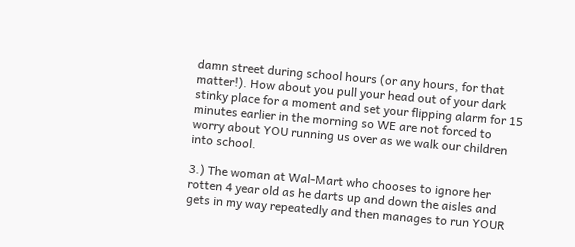damn street during school hours (or any hours, for that matter!). How about you pull your head out of your dark stinky place for a moment and set your flipping alarm for 15 minutes earlier in the morning so WE are not forced to worry about YOU running us over as we walk our children into school.

3.) The woman at Wal-Mart who chooses to ignore her rotten 4 year old as he darts up and down the aisles and gets in my way repeatedly and then manages to run YOUR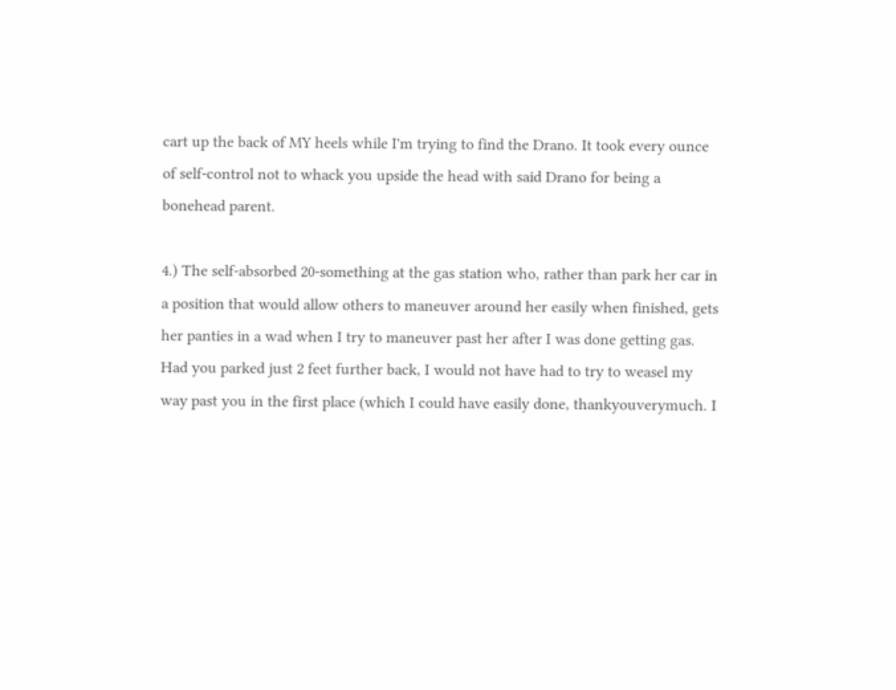cart up the back of MY heels while I'm trying to find the Drano. It took every ounce of self-control not to whack you upside the head with said Drano for being a bonehead parent.

4.) The self-absorbed 20-something at the gas station who, rather than park her car in a position that would allow others to maneuver around her easily when finished, gets her panties in a wad when I try to maneuver past her after I was done getting gas. Had you parked just 2 feet further back, I would not have had to try to weasel my way past you in the first place (which I could have easily done, thankyouverymuch. I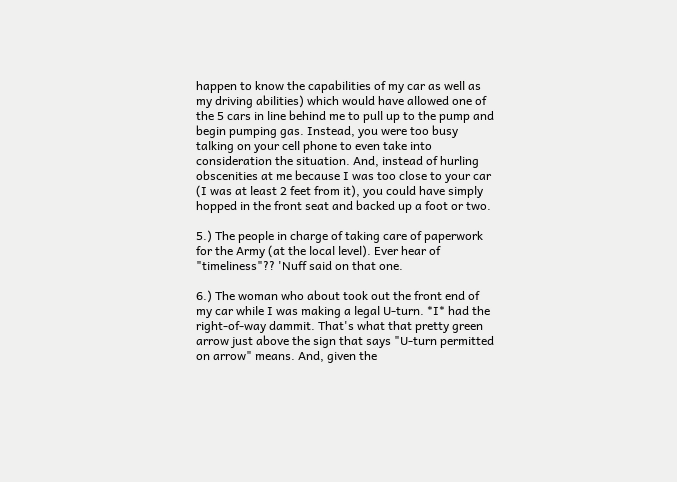happen to know the capabilities of my car as well as my driving abilities) which would have allowed one of the 5 cars in line behind me to pull up to the pump and begin pumping gas. Instead, you were too busy talking on your cell phone to even take into consideration the situation. And, instead of hurling obscenities at me because I was too close to your car (I was at least 2 feet from it), you could have simply hopped in the front seat and backed up a foot or two.

5.) The people in charge of taking care of paperwork for the Army (at the local level). Ever hear of "timeliness"?? 'Nuff said on that one.

6.) The woman who about took out the front end of my car while I was making a legal U-turn. *I* had the right-of-way dammit. That's what that pretty green arrow just above the sign that says "U-turn permitted on arrow" means. And, given the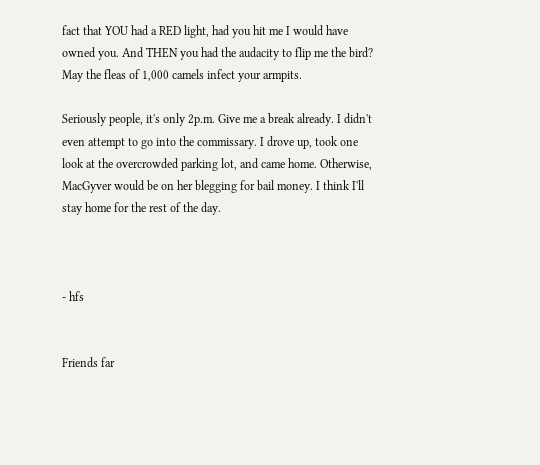fact that YOU had a RED light, had you hit me I would have owned you. And THEN you had the audacity to flip me the bird? May the fleas of 1,000 camels infect your armpits.

Seriously people, it's only 2p.m. Give me a break already. I didn't even attempt to go into the commissary. I drove up, took one look at the overcrowded parking lot, and came home. Otherwise, MacGyver would be on her blegging for bail money. I think I'll stay home for the rest of the day.



- hfs


Friends far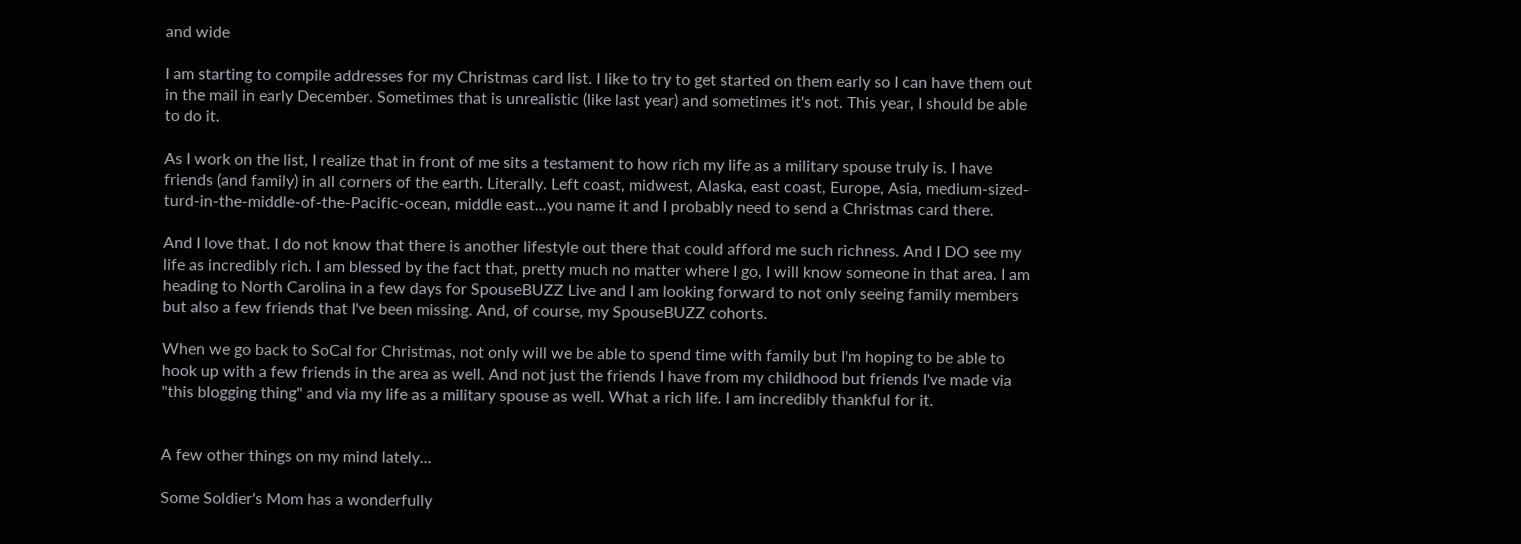and wide

I am starting to compile addresses for my Christmas card list. I like to try to get started on them early so I can have them out in the mail in early December. Sometimes that is unrealistic (like last year) and sometimes it's not. This year, I should be able to do it.

As I work on the list, I realize that in front of me sits a testament to how rich my life as a military spouse truly is. I have friends (and family) in all corners of the earth. Literally. Left coast, midwest, Alaska, east coast, Europe, Asia, medium-sized-turd-in-the-middle-of-the-Pacific-ocean, middle east...you name it and I probably need to send a Christmas card there.

And I love that. I do not know that there is another lifestyle out there that could afford me such richness. And I DO see my life as incredibly rich. I am blessed by the fact that, pretty much no matter where I go, I will know someone in that area. I am heading to North Carolina in a few days for SpouseBUZZ Live and I am looking forward to not only seeing family members but also a few friends that I've been missing. And, of course, my SpouseBUZZ cohorts.

When we go back to SoCal for Christmas, not only will we be able to spend time with family but I'm hoping to be able to hook up with a few friends in the area as well. And not just the friends I have from my childhood but friends I've made via "this blogging thing" and via my life as a military spouse as well. What a rich life. I am incredibly thankful for it.


A few other things on my mind lately...

Some Soldier's Mom has a wonderfully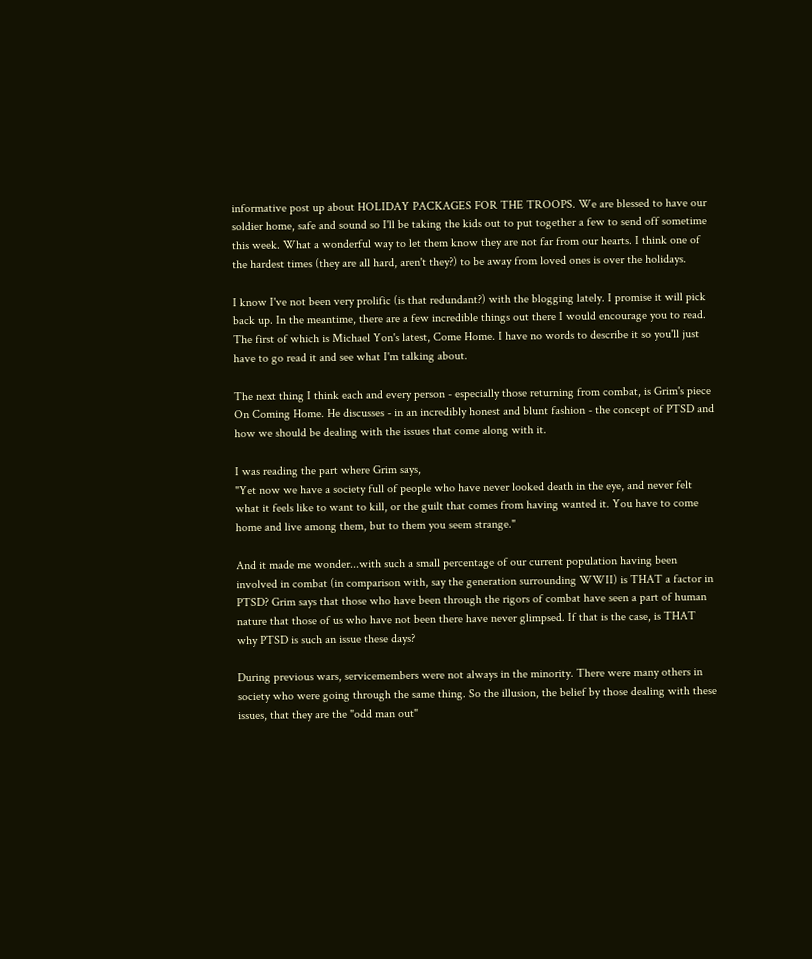informative post up about HOLIDAY PACKAGES FOR THE TROOPS. We are blessed to have our soldier home, safe and sound so I'll be taking the kids out to put together a few to send off sometime this week. What a wonderful way to let them know they are not far from our hearts. I think one of the hardest times (they are all hard, aren't they?) to be away from loved ones is over the holidays.

I know I've not been very prolific (is that redundant?) with the blogging lately. I promise it will pick back up. In the meantime, there are a few incredible things out there I would encourage you to read. The first of which is Michael Yon's latest, Come Home. I have no words to describe it so you'll just have to go read it and see what I'm talking about.

The next thing I think each and every person - especially those returning from combat, is Grim's piece On Coming Home. He discusses - in an incredibly honest and blunt fashion - the concept of PTSD and how we should be dealing with the issues that come along with it.

I was reading the part where Grim says,
"Yet now we have a society full of people who have never looked death in the eye, and never felt what it feels like to want to kill, or the guilt that comes from having wanted it. You have to come home and live among them, but to them you seem strange."

And it made me wonder...with such a small percentage of our current population having been involved in combat (in comparison with, say the generation surrounding WWII) is THAT a factor in PTSD? Grim says that those who have been through the rigors of combat have seen a part of human nature that those of us who have not been there have never glimpsed. If that is the case, is THAT why PTSD is such an issue these days?

During previous wars, servicemembers were not always in the minority. There were many others in society who were going through the same thing. So the illusion, the belief by those dealing with these issues, that they are the "odd man out"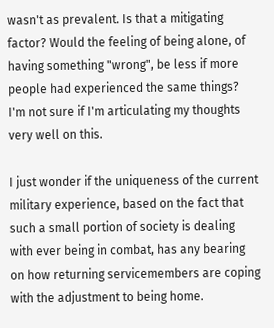wasn't as prevalent. Is that a mitigating factor? Would the feeling of being alone, of having something "wrong", be less if more people had experienced the same things? I'm not sure if I'm articulating my thoughts very well on this.

I just wonder if the uniqueness of the current military experience, based on the fact that such a small portion of society is dealing with ever being in combat, has any bearing on how returning servicemembers are coping with the adjustment to being home.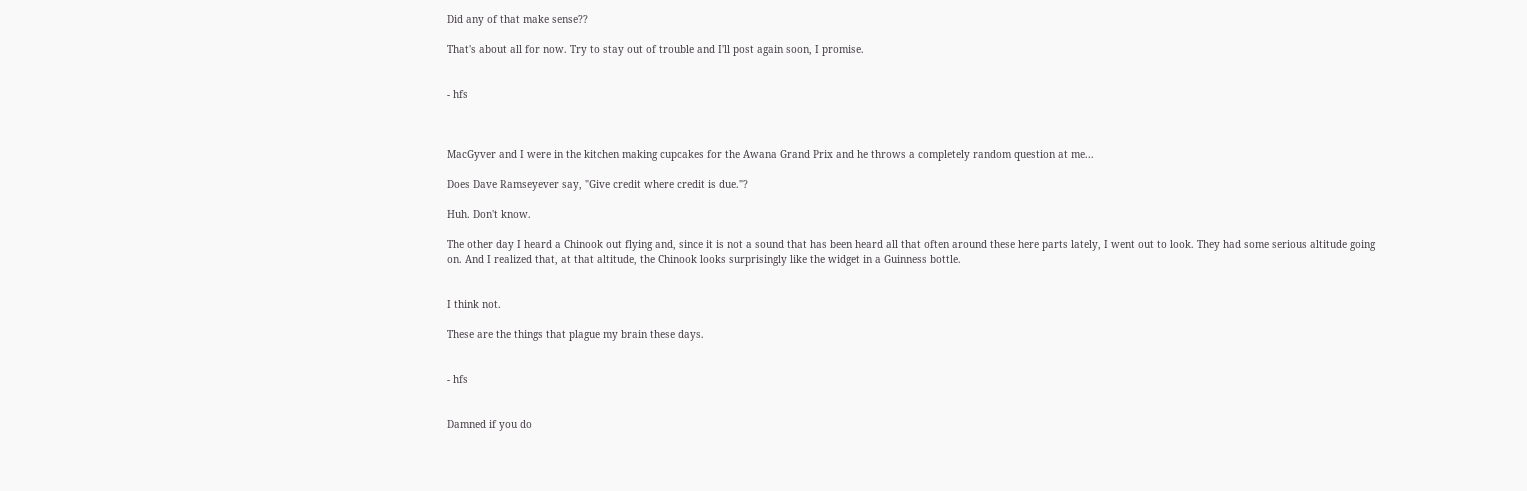Did any of that make sense??

That's about all for now. Try to stay out of trouble and I'll post again soon, I promise.


- hfs



MacGyver and I were in the kitchen making cupcakes for the Awana Grand Prix and he throws a completely random question at me...

Does Dave Ramseyever say, "Give credit where credit is due."?

Huh. Don't know.

The other day I heard a Chinook out flying and, since it is not a sound that has been heard all that often around these here parts lately, I went out to look. They had some serious altitude going on. And I realized that, at that altitude, the Chinook looks surprisingly like the widget in a Guinness bottle.


I think not.

These are the things that plague my brain these days.


- hfs


Damned if you do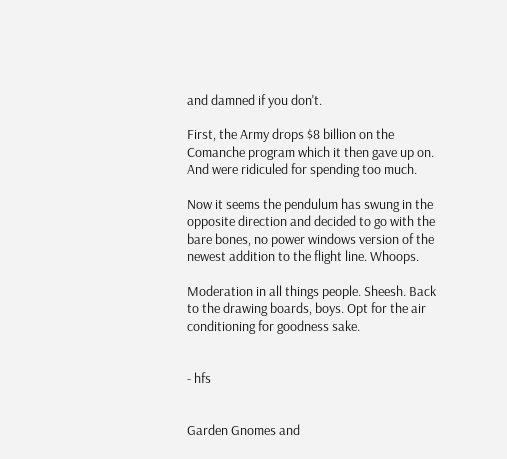and damned if you don't.

First, the Army drops $8 billion on the Comanche program which it then gave up on. And were ridiculed for spending too much.

Now it seems the pendulum has swung in the opposite direction and decided to go with the bare bones, no power windows version of the newest addition to the flight line. Whoops.

Moderation in all things people. Sheesh. Back to the drawing boards, boys. Opt for the air conditioning for goodness sake.


- hfs


Garden Gnomes and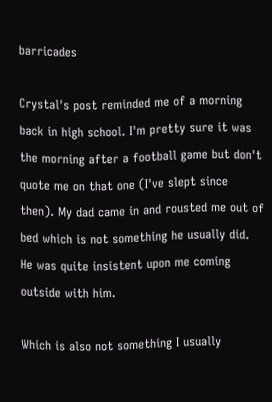barricades

Crystal's post reminded me of a morning back in high school. I'm pretty sure it was the morning after a football game but don't quote me on that one (I've slept since then). My dad came in and rousted me out of bed which is not something he usually did. He was quite insistent upon me coming outside with him.

Which is also not something I usually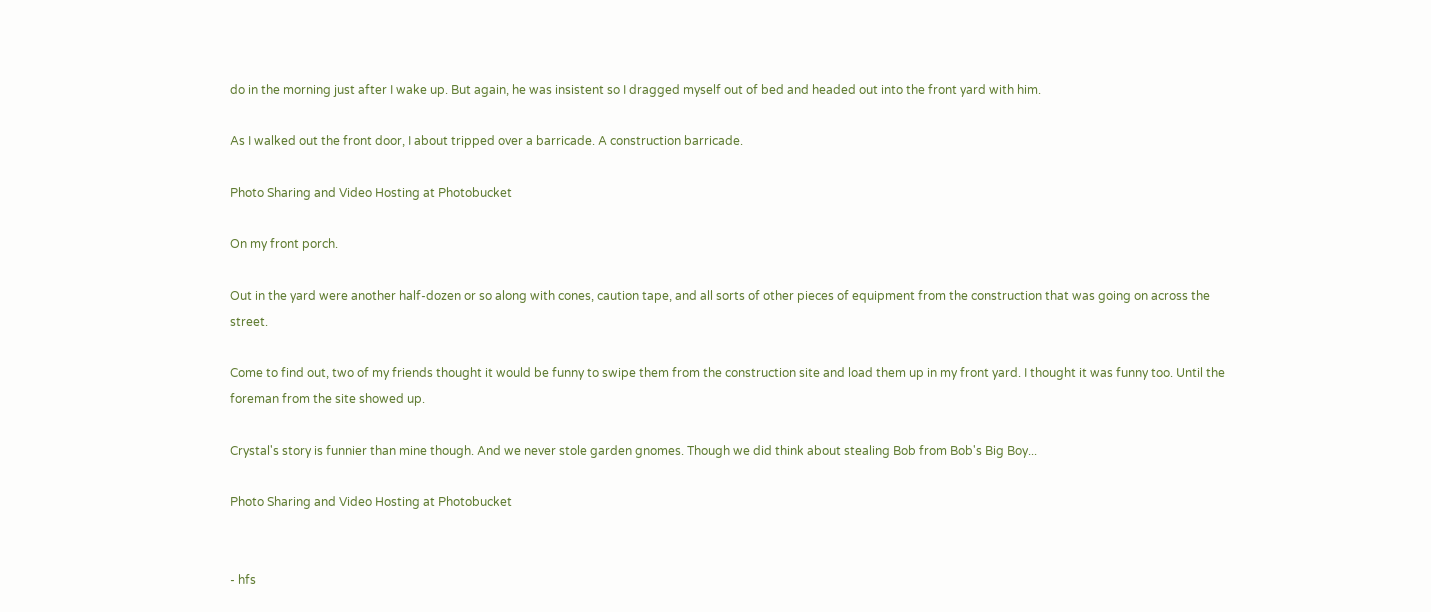do in the morning just after I wake up. But again, he was insistent so I dragged myself out of bed and headed out into the front yard with him.

As I walked out the front door, I about tripped over a barricade. A construction barricade.

Photo Sharing and Video Hosting at Photobucket

On my front porch.

Out in the yard were another half-dozen or so along with cones, caution tape, and all sorts of other pieces of equipment from the construction that was going on across the street.

Come to find out, two of my friends thought it would be funny to swipe them from the construction site and load them up in my front yard. I thought it was funny too. Until the foreman from the site showed up.

Crystal's story is funnier than mine though. And we never stole garden gnomes. Though we did think about stealing Bob from Bob's Big Boy...

Photo Sharing and Video Hosting at Photobucket


- hfs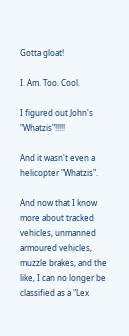Gotta gloat!

I. Am. Too. Cool.

I figured out John's "Whatzis"!!!!!

And it wasn't even a helicopter "Whatzis".

And now that I know more about tracked vehicles, unmanned armoured vehicles, muzzle brakes, and the like, I can no longer be classified as a "Lex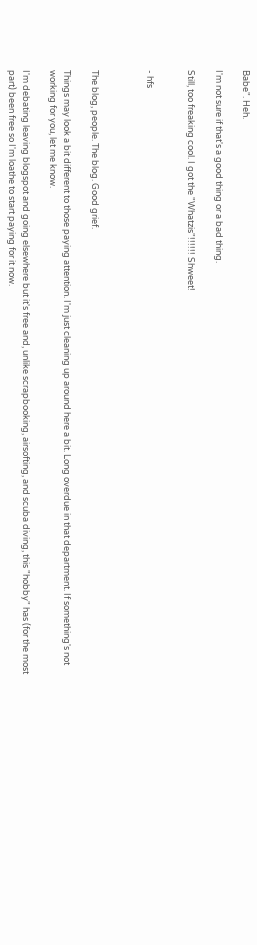Babe". Heh.

I'm not sure if that's a good thing or a bad thing.

Still, too freaking cool. I got the "Whatzis"!!!!!! Shweet!


- hfs



The blog, people. The blog. Good grief.

Things may look a bit different to those paying attention. I'm just cleaning up around here a bit. Long overdue in that department. If something's not working for you, let me know.

I'm debating leaving blogspot and going elsewhere but it's free and, unlike scrapbooking, airsofting, and scuba diving, this "hobby" has (for the most part) been free so I'm loathe to start paying for it now.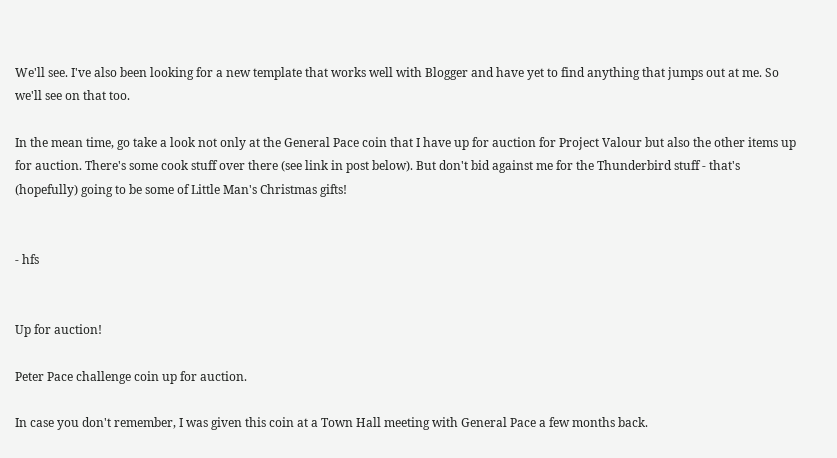We'll see. I've also been looking for a new template that works well with Blogger and have yet to find anything that jumps out at me. So we'll see on that too.

In the mean time, go take a look not only at the General Pace coin that I have up for auction for Project Valour but also the other items up for auction. There's some cook stuff over there (see link in post below). But don't bid against me for the Thunderbird stuff - that's (hopefully) going to be some of Little Man's Christmas gifts!


- hfs


Up for auction!

Peter Pace challenge coin up for auction.

In case you don't remember, I was given this coin at a Town Hall meeting with General Pace a few months back.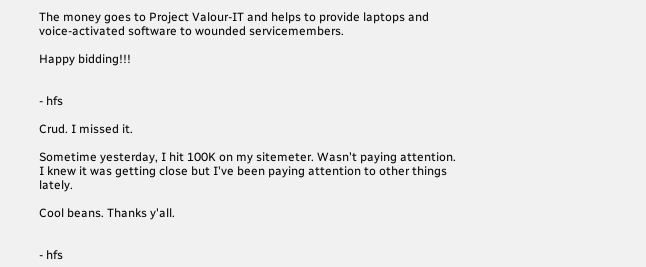The money goes to Project Valour-IT and helps to provide laptops and voice-activated software to wounded servicemembers.

Happy bidding!!!


- hfs

Crud. I missed it.

Sometime yesterday, I hit 100K on my sitemeter. Wasn't paying attention. I knew it was getting close but I've been paying attention to other things lately.

Cool beans. Thanks y'all.


- hfs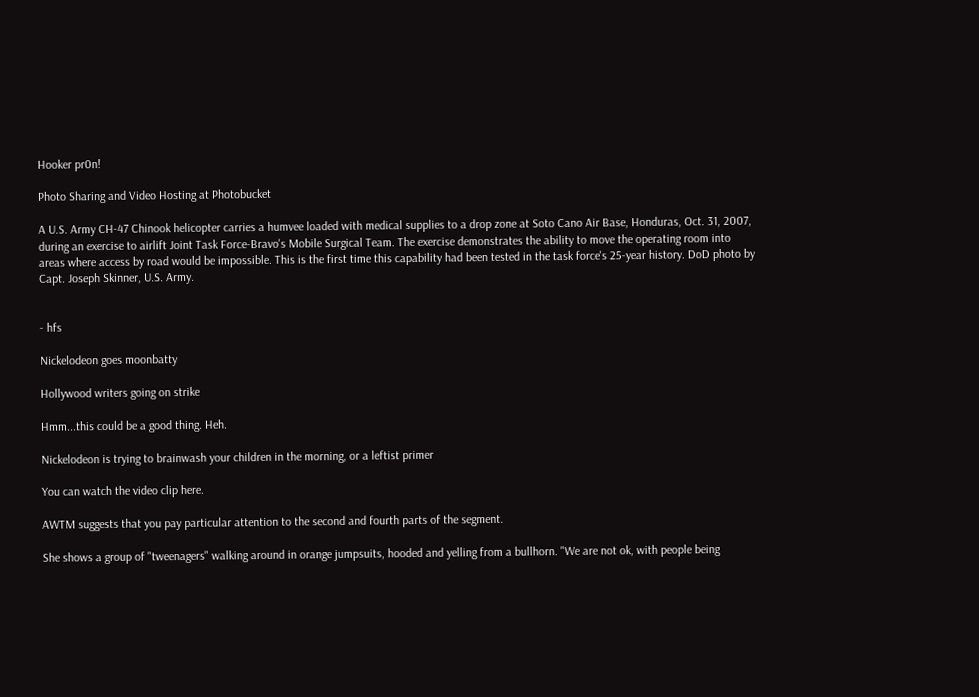Hooker pr0n!

Photo Sharing and Video Hosting at Photobucket

A U.S. Army CH-47 Chinook helicopter carries a humvee loaded with medical supplies to a drop zone at Soto Cano Air Base, Honduras, Oct. 31, 2007, during an exercise to airlift Joint Task Force-Bravo's Mobile Surgical Team. The exercise demonstrates the ability to move the operating room into areas where access by road would be impossible. This is the first time this capability had been tested in the task force's 25-year history. DoD photo by Capt. Joseph Skinner, U.S. Army.


- hfs

Nickelodeon goes moonbatty

Hollywood writers going on strike

Hmm...this could be a good thing. Heh.

Nickelodeon is trying to brainwash your children in the morning, or a leftist primer

You can watch the video clip here.

AWTM suggests that you pay particular attention to the second and fourth parts of the segment.

She shows a group of "tweenagers" walking around in orange jumpsuits, hooded and yelling from a bullhorn. "We are not ok, with people being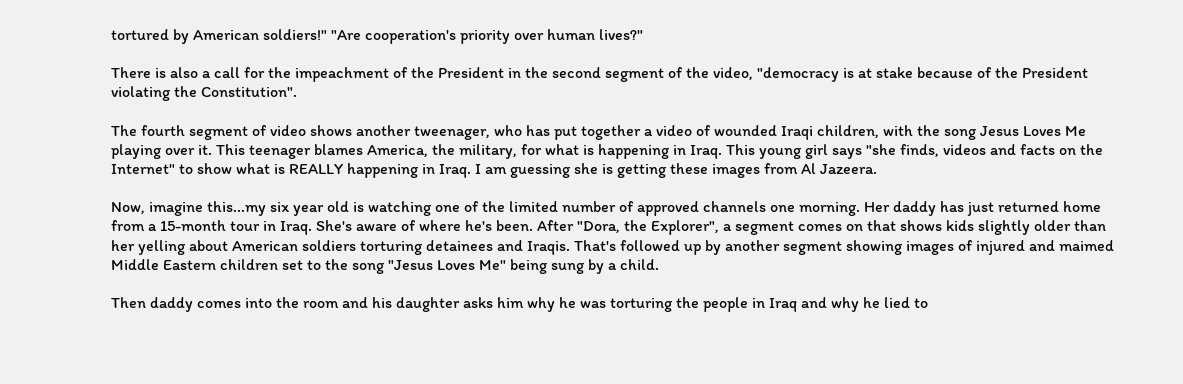tortured by American soldiers!" "Are cooperation's priority over human lives?"

There is also a call for the impeachment of the President in the second segment of the video, "democracy is at stake because of the President violating the Constitution".

The fourth segment of video shows another tweenager, who has put together a video of wounded Iraqi children, with the song Jesus Loves Me playing over it. This teenager blames America, the military, for what is happening in Iraq. This young girl says "she finds, videos and facts on the Internet" to show what is REALLY happening in Iraq. I am guessing she is getting these images from Al Jazeera.

Now, imagine this...my six year old is watching one of the limited number of approved channels one morning. Her daddy has just returned home from a 15-month tour in Iraq. She's aware of where he's been. After "Dora, the Explorer", a segment comes on that shows kids slightly older than her yelling about American soldiers torturing detainees and Iraqis. That's followed up by another segment showing images of injured and maimed Middle Eastern children set to the song "Jesus Loves Me" being sung by a child.

Then daddy comes into the room and his daughter asks him why he was torturing the people in Iraq and why he lied to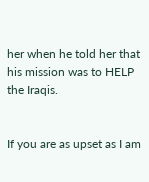her when he told her that his mission was to HELP the Iraqis.


If you are as upset as I am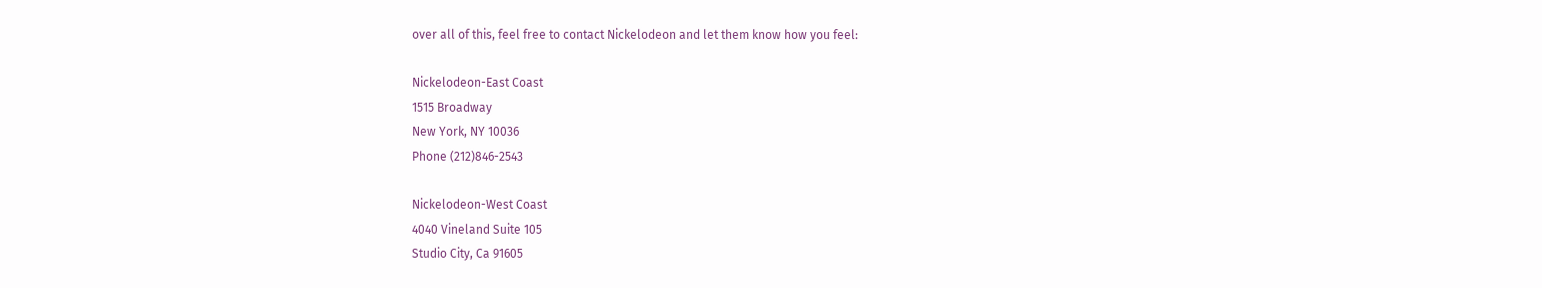over all of this, feel free to contact Nickelodeon and let them know how you feel:

Nickelodeon-East Coast
1515 Broadway
New York, NY 10036
Phone (212)846-2543

Nickelodeon-West Coast
4040 Vineland Suite 105
Studio City, Ca 91605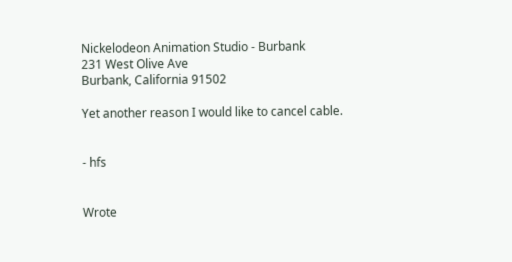Nickelodeon Animation Studio - Burbank
231 West Olive Ave
Burbank, California 91502

Yet another reason I would like to cancel cable.


- hfs


Wrote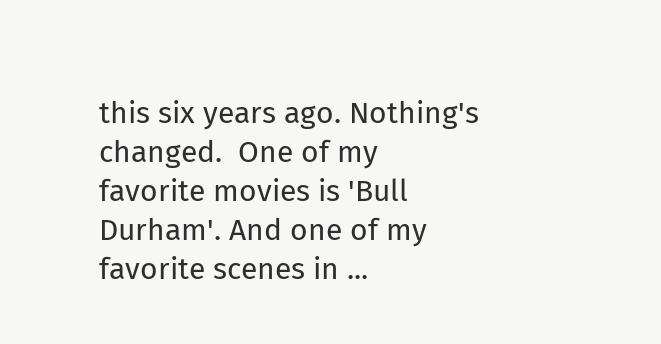this six years ago. Nothing's changed.  One of my favorite movies is 'Bull Durham'. And one of my favorite scenes in ...